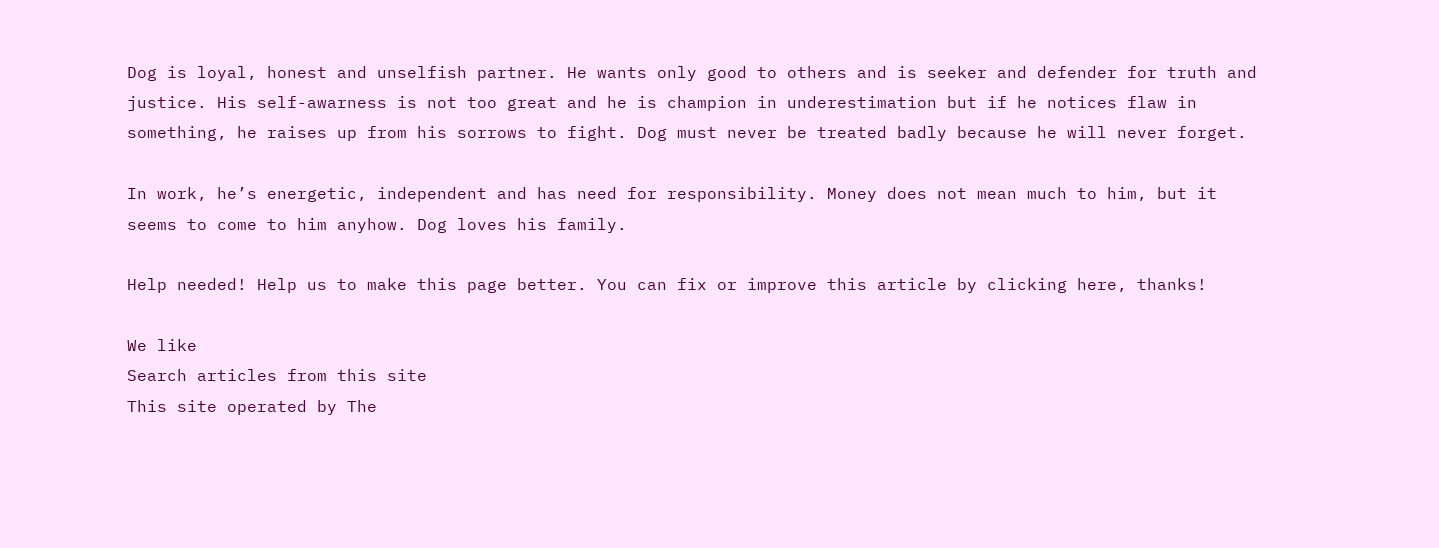Dog is loyal, honest and unselfish partner. He wants only good to others and is seeker and defender for truth and justice. His self-awarness is not too great and he is champion in underestimation but if he notices flaw in something, he raises up from his sorrows to fight. Dog must never be treated badly because he will never forget.

In work, he’s energetic, independent and has need for responsibility. Money does not mean much to him, but it seems to come to him anyhow. Dog loves his family.

Help needed! Help us to make this page better. You can fix or improve this article by clicking here, thanks!

We like
Search articles from this site
This site operated by The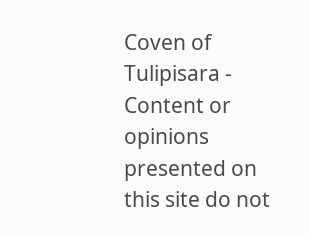Coven of Tulipisara - Content or opinions presented on this site do not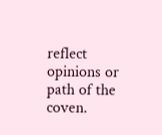reflect opinions or path of the coven.